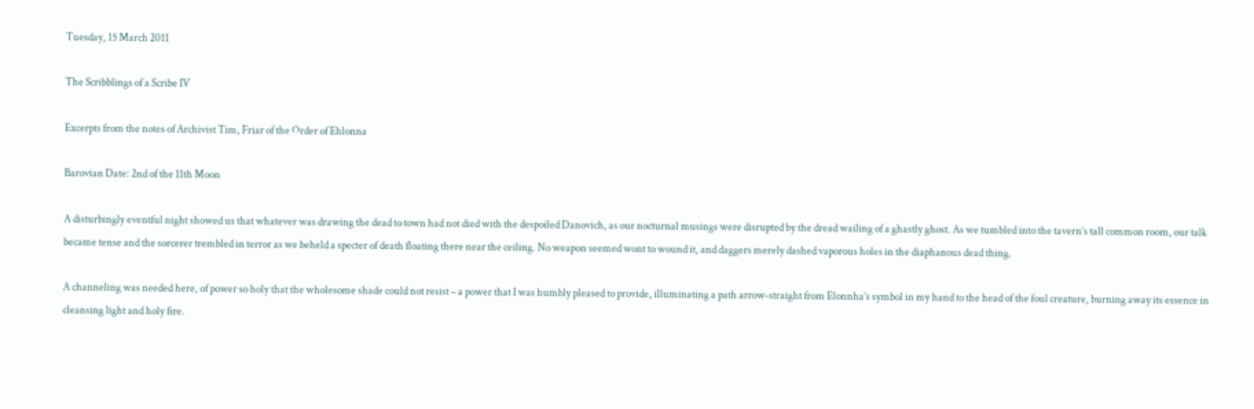Tuesday, 15 March 2011

The Scribblings of a Scribe IV

Excerpts from the notes of Archivist Tim, Friar of the Order of Ehlonna

Barovian Date: 2nd of the 11th Moon

A disturbingly eventful night showed us that whatever was drawing the dead to town had not died with the despoiled Danovich, as our nocturnal musings were disrupted by the dread wailing of a ghastly ghost. As we tumbled into the tavern’s tall common room, our talk became tense and the sorcerer trembled in terror as we beheld a specter of death floating there near the ceiling. No weapon seemed wont to wound it, and daggers merely dashed vaporous holes in the diaphanous dead thing.

A channeling was needed here, of power so holy that the wholesome shade could not resist – a power that I was humbly pleased to provide, illuminating a path arrow-straight from Elonnha’s symbol in my hand to the head of the foul creature, burning away its essence in cleansing light and holy fire.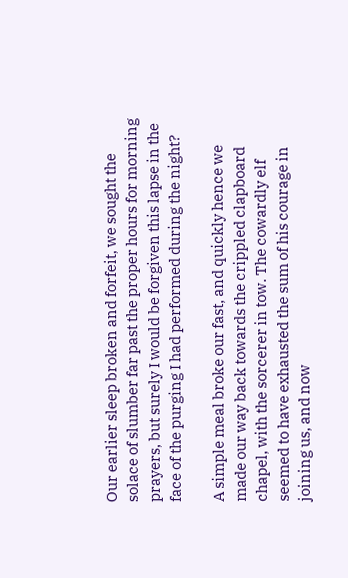Our earlier sleep broken and forfeit, we sought the solace of slumber far past the proper hours for morning prayers, but surely I would be forgiven this lapse in the face of the purging I had performed during the night?

A simple meal broke our fast, and quickly hence we made our way back towards the crippled clapboard chapel, with the sorcerer in tow. The cowardly elf seemed to have exhausted the sum of his courage in joining us, and now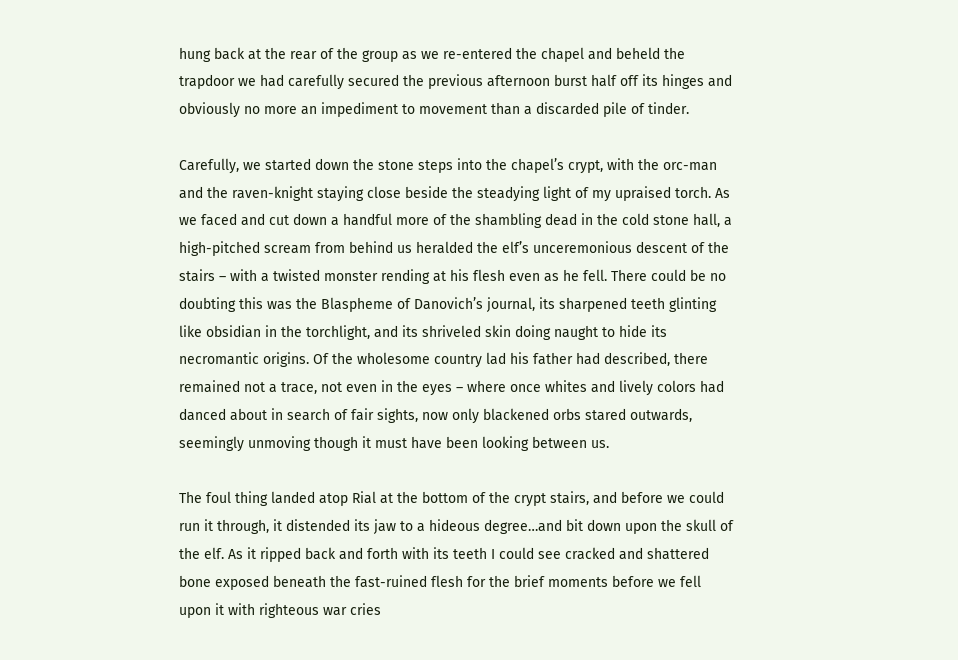hung back at the rear of the group as we re-entered the chapel and beheld the trapdoor we had carefully secured the previous afternoon burst half off its hinges and obviously no more an impediment to movement than a discarded pile of tinder.

Carefully, we started down the stone steps into the chapel’s crypt, with the orc-man and the raven-knight staying close beside the steadying light of my upraised torch. As we faced and cut down a handful more of the shambling dead in the cold stone hall, a high-pitched scream from behind us heralded the elf’s unceremonious descent of the stairs – with a twisted monster rending at his flesh even as he fell. There could be no doubting this was the Blaspheme of Danovich’s journal, its sharpened teeth glinting like obsidian in the torchlight, and its shriveled skin doing naught to hide its necromantic origins. Of the wholesome country lad his father had described, there remained not a trace, not even in the eyes – where once whites and lively colors had danced about in search of fair sights, now only blackened orbs stared outwards, seemingly unmoving though it must have been looking between us.

The foul thing landed atop Rial at the bottom of the crypt stairs, and before we could run it through, it distended its jaw to a hideous degree…and bit down upon the skull of the elf. As it ripped back and forth with its teeth I could see cracked and shattered bone exposed beneath the fast-ruined flesh for the brief moments before we fell upon it with righteous war cries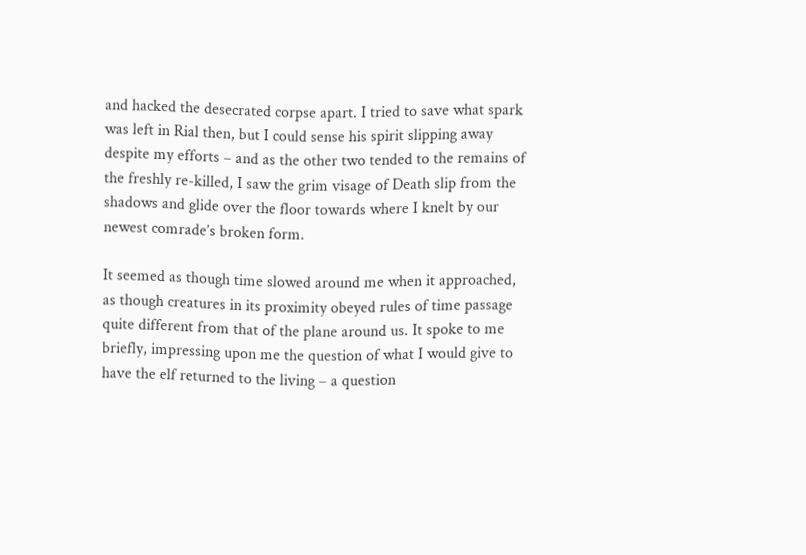and hacked the desecrated corpse apart. I tried to save what spark was left in Rial then, but I could sense his spirit slipping away despite my efforts – and as the other two tended to the remains of the freshly re-killed, I saw the grim visage of Death slip from the shadows and glide over the floor towards where I knelt by our newest comrade’s broken form.

It seemed as though time slowed around me when it approached, as though creatures in its proximity obeyed rules of time passage quite different from that of the plane around us. It spoke to me briefly, impressing upon me the question of what I would give to have the elf returned to the living – a question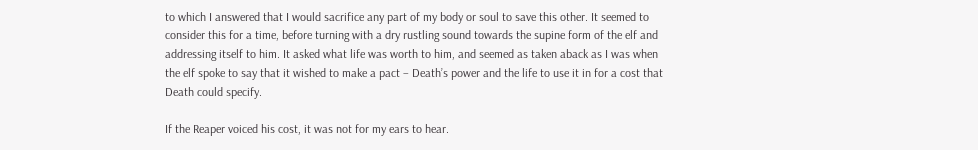to which I answered that I would sacrifice any part of my body or soul to save this other. It seemed to consider this for a time, before turning with a dry rustling sound towards the supine form of the elf and addressing itself to him. It asked what life was worth to him, and seemed as taken aback as I was when the elf spoke to say that it wished to make a pact – Death’s power and the life to use it in for a cost that Death could specify.

If the Reaper voiced his cost, it was not for my ears to hear.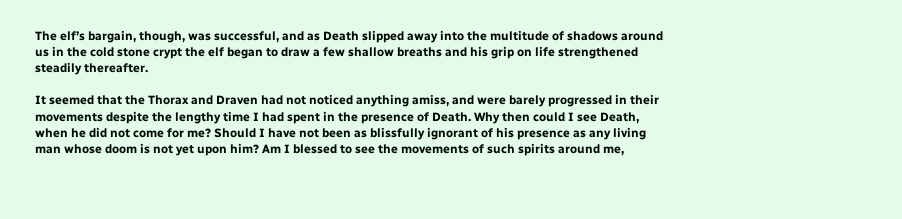The elf’s bargain, though, was successful, and as Death slipped away into the multitude of shadows around us in the cold stone crypt the elf began to draw a few shallow breaths and his grip on life strengthened steadily thereafter.

It seemed that the Thorax and Draven had not noticed anything amiss, and were barely progressed in their movements despite the lengthy time I had spent in the presence of Death. Why then could I see Death, when he did not come for me? Should I have not been as blissfully ignorant of his presence as any living man whose doom is not yet upon him? Am I blessed to see the movements of such spirits around me,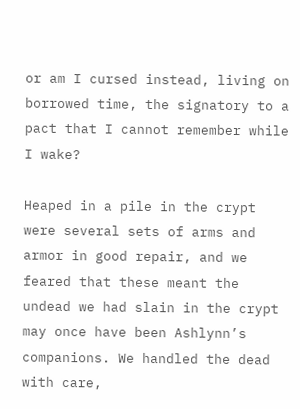or am I cursed instead, living on borrowed time, the signatory to a pact that I cannot remember while I wake?

Heaped in a pile in the crypt were several sets of arms and armor in good repair, and we feared that these meant the undead we had slain in the crypt may once have been Ashlynn’s companions. We handled the dead with care,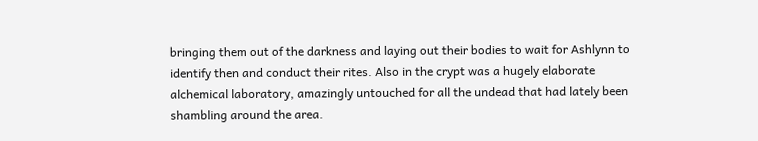bringing them out of the darkness and laying out their bodies to wait for Ashlynn to identify then and conduct their rites. Also in the crypt was a hugely elaborate alchemical laboratory, amazingly untouched for all the undead that had lately been shambling around the area.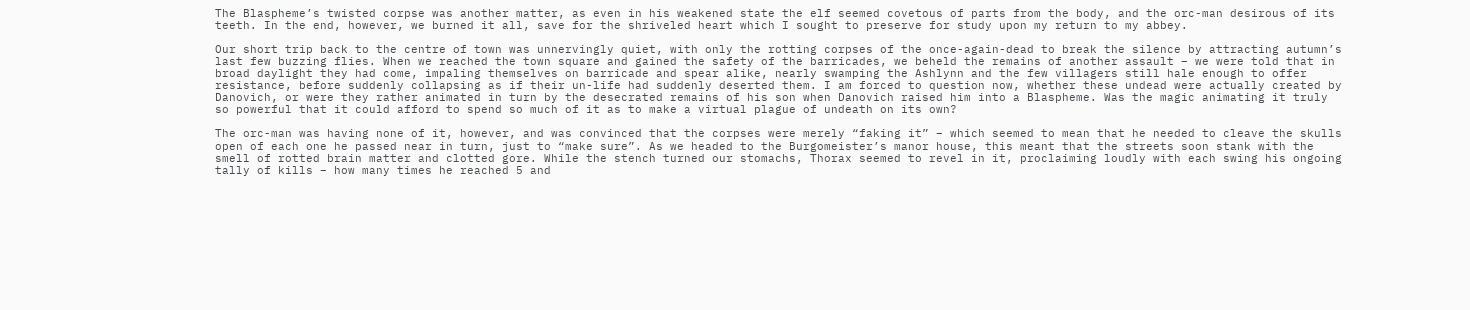The Blaspheme’s twisted corpse was another matter, as even in his weakened state the elf seemed covetous of parts from the body, and the orc-man desirous of its teeth. In the end, however, we burned it all, save for the shriveled heart which I sought to preserve for study upon my return to my abbey.

Our short trip back to the centre of town was unnervingly quiet, with only the rotting corpses of the once-again-dead to break the silence by attracting autumn’s last few buzzing flies. When we reached the town square and gained the safety of the barricades, we beheld the remains of another assault – we were told that in broad daylight they had come, impaling themselves on barricade and spear alike, nearly swamping the Ashlynn and the few villagers still hale enough to offer resistance, before suddenly collapsing as if their un-life had suddenly deserted them. I am forced to question now, whether these undead were actually created by Danovich, or were they rather animated in turn by the desecrated remains of his son when Danovich raised him into a Blaspheme. Was the magic animating it truly so powerful that it could afford to spend so much of it as to make a virtual plague of undeath on its own?

The orc-man was having none of it, however, and was convinced that the corpses were merely “faking it” – which seemed to mean that he needed to cleave the skulls open of each one he passed near in turn, just to “make sure”. As we headed to the Burgomeister’s manor house, this meant that the streets soon stank with the smell of rotted brain matter and clotted gore. While the stench turned our stomachs, Thorax seemed to revel in it, proclaiming loudly with each swing his ongoing tally of kills – how many times he reached 5 and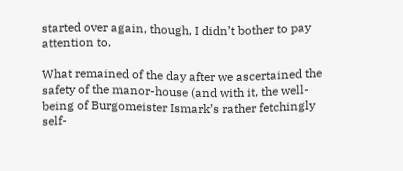started over again, though, I didn’t bother to pay attention to.

What remained of the day after we ascertained the safety of the manor-house (and with it, the well-being of Burgomeister Ismark’s rather fetchingly self-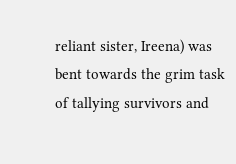reliant sister, Ireena) was bent towards the grim task of tallying survivors and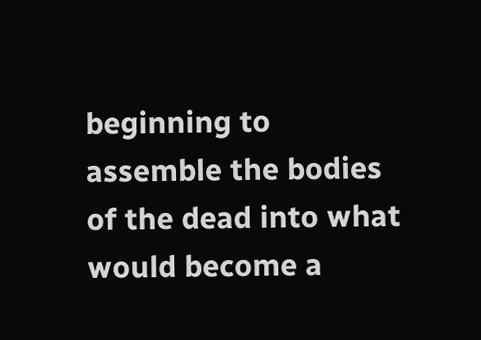beginning to assemble the bodies of the dead into what would become a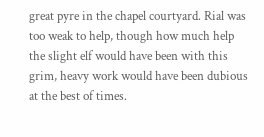great pyre in the chapel courtyard. Rial was too weak to help, though how much help the slight elf would have been with this grim, heavy work would have been dubious at the best of times.